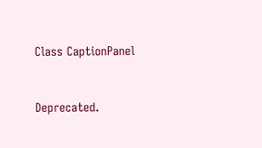Class CaptionPanel


Deprecated.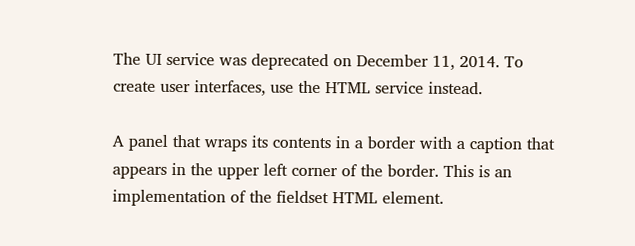The UI service was deprecated on December 11, 2014. To create user interfaces, use the HTML service instead.

A panel that wraps its contents in a border with a caption that appears in the upper left corner of the border. This is an implementation of the fieldset HTML element.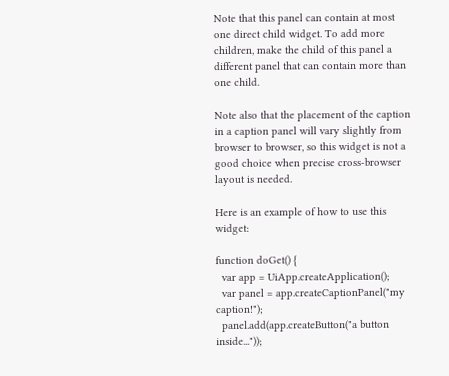Note that this panel can contain at most one direct child widget. To add more children, make the child of this panel a different panel that can contain more than one child.

Note also that the placement of the caption in a caption panel will vary slightly from browser to browser, so this widget is not a good choice when precise cross-browser layout is needed.

Here is an example of how to use this widget:

function doGet() {
  var app = UiApp.createApplication();
  var panel = app.createCaptionPanel("my caption!");
  panel.add(app.createButton("a button inside..."));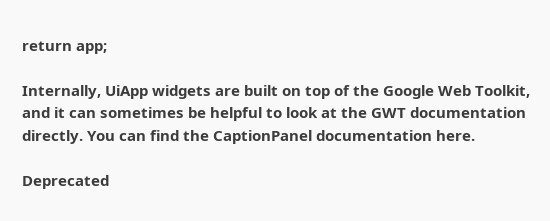return app;

Internally, UiApp widgets are built on top of the Google Web Toolkit, and it can sometimes be helpful to look at the GWT documentation directly. You can find the CaptionPanel documentation here.

Deprecated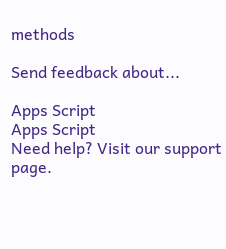methods

Send feedback about...

Apps Script
Apps Script
Need help? Visit our support page.